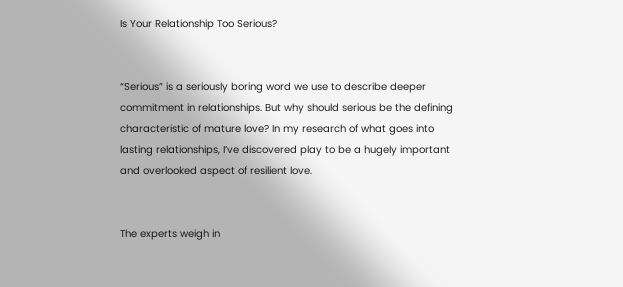Is Your Relationship Too Serious?


“Serious” is a seriously boring word we use to describe deeper commitment in relationships. But why should serious be the defining characteristic of mature love? In my research of what goes into lasting relationships, I’ve discovered play to be a hugely important and overlooked aspect of resilient love.


The experts weigh in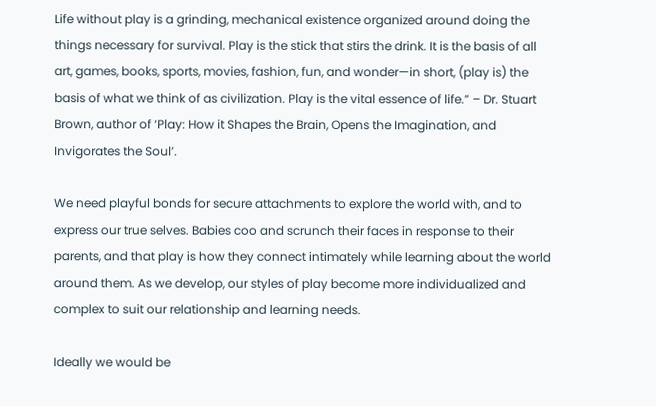Life without play is a grinding, mechanical existence organized around doing the things necessary for survival. Play is the stick that stirs the drink. It is the basis of all art, games, books, sports, movies, fashion, fun, and wonder—in short, (play is) the basis of what we think of as civilization. Play is the vital essence of life.” – Dr. Stuart Brown, author of ‘Play: How it Shapes the Brain, Opens the Imagination, and Invigorates the Soul’.

We need playful bonds for secure attachments to explore the world with, and to express our true selves. Babies coo and scrunch their faces in response to their parents, and that play is how they connect intimately while learning about the world around them. As we develop, our styles of play become more individualized and complex to suit our relationship and learning needs.

Ideally we would be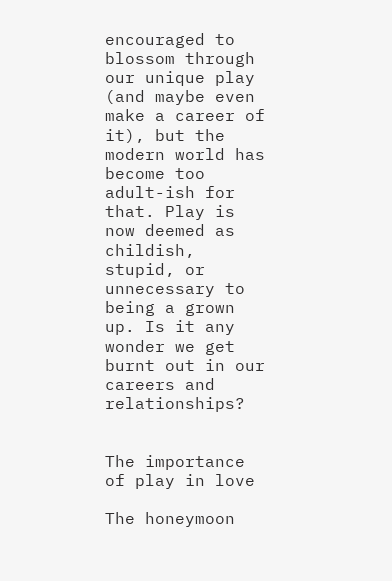encouraged to blossom through our unique play (and maybe even make a career of it), but the modern world has become too adult-ish for that. Play is now deemed as childish, stupid, or unnecessary to being a grown up. Is it any wonder we get burnt out in our careers and relationships?


The importance of play in love

The honeymoon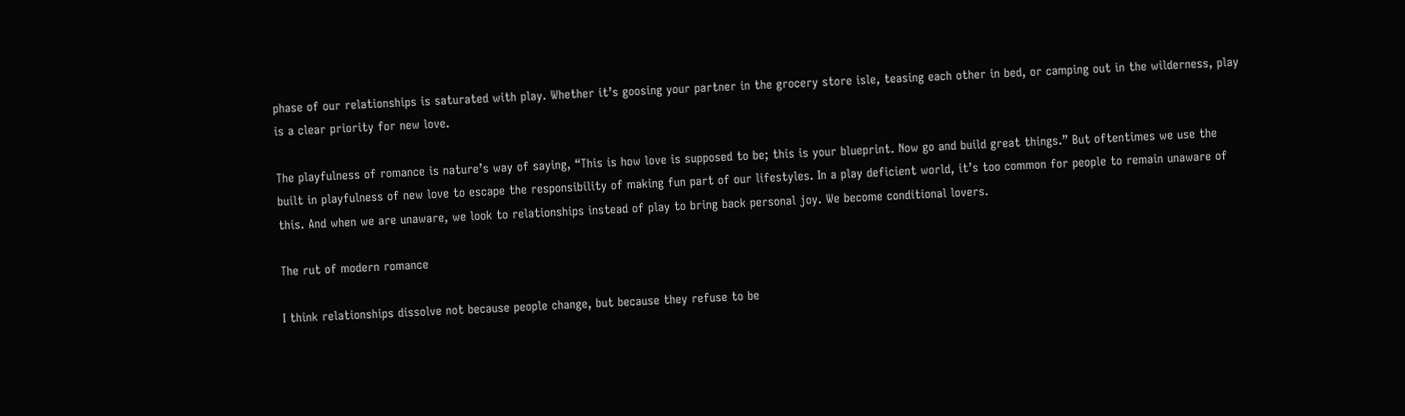phase of our relationships is saturated with play. Whether it’s goosing your partner in the grocery store isle, teasing each other in bed, or camping out in the wilderness, play is a clear priority for new love.

The playfulness of romance is nature’s way of saying, “This is how love is supposed to be; this is your blueprint. Now go and build great things.” But oftentimes we use the built in playfulness of new love to escape the responsibility of making fun part of our lifestyles. In a play deficient world, it’s too common for people to remain unaware of this. And when we are unaware, we look to relationships instead of play to bring back personal joy. We become conditional lovers.

The rut of modern romance

I think relationships dissolve not because people change, but because they refuse to be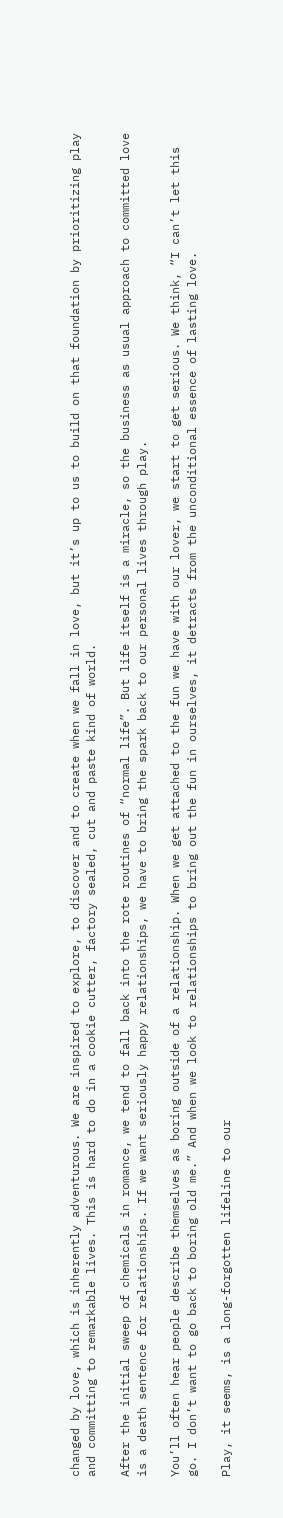changed by love, which is inherently adventurous. We are inspired to explore, to discover and to create when we fall in love, but it’s up to us to build on that foundation by prioritizing play and committing to remarkable lives. This is hard to do in a cookie cutter, factory sealed, cut and paste kind of world.

After the initial sweep of chemicals in romance, we tend to fall back into the rote routines of “normal life”. But life itself is a miracle, so the business as usual approach to committed love is a death sentence for relationships. If we want seriously happy relationships, we have to bring the spark back to our personal lives through play.

You’ll often hear people describe themselves as boring outside of a relationship. When we get attached to the fun we have with our lover, we start to get serious. We think, “I can’t let this go. I don’t want to go back to boring old me.” And when we look to relationships to bring out the fun in ourselves, it detracts from the unconditional essence of lasting love.

Play, it seems, is a long-forgotten lifeline to our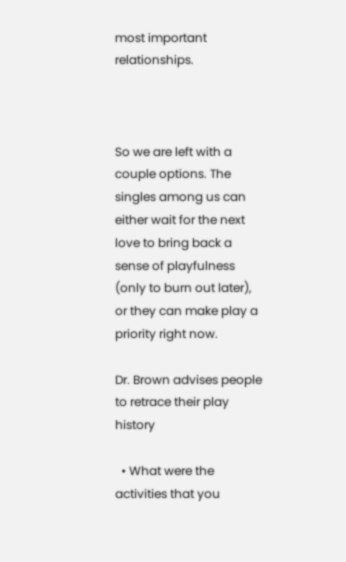most important relationships.



So we are left with a couple options. The singles among us can either wait for the next love to bring back a sense of playfulness (only to burn out later), or they can make play a priority right now.

Dr. Brown advises people to retrace their play history

  • What were the activities that you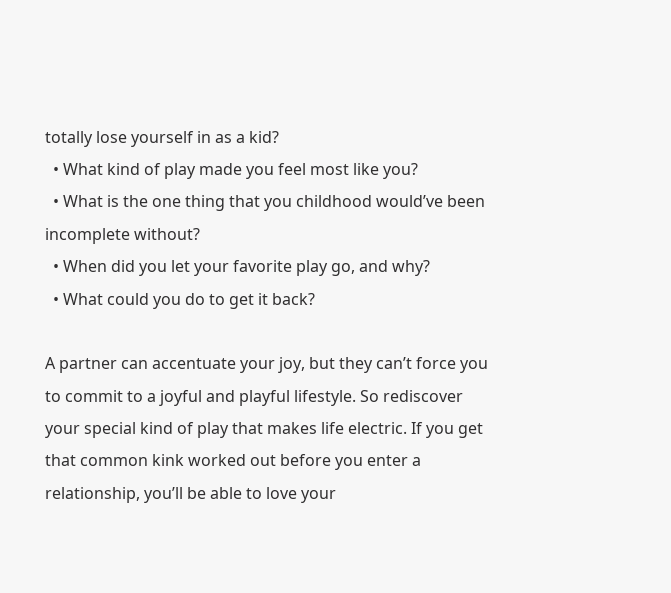totally lose yourself in as a kid?
  • What kind of play made you feel most like you?
  • What is the one thing that you childhood would’ve been incomplete without?
  • When did you let your favorite play go, and why?
  • What could you do to get it back?

A partner can accentuate your joy, but they can’t force you to commit to a joyful and playful lifestyle. So rediscover your special kind of play that makes life electric. If you get that common kink worked out before you enter a relationship, you’ll be able to love your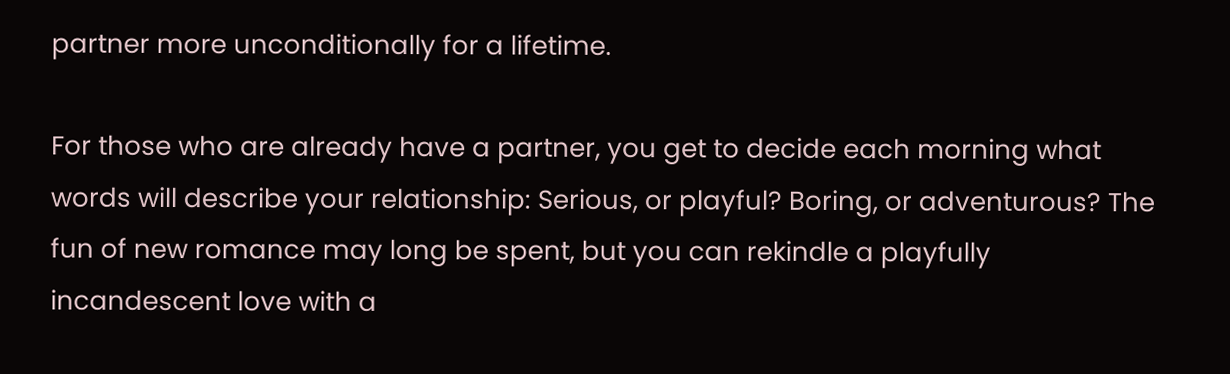partner more unconditionally for a lifetime.

For those who are already have a partner, you get to decide each morning what words will describe your relationship: Serious, or playful? Boring, or adventurous? The fun of new romance may long be spent, but you can rekindle a playfully incandescent love with a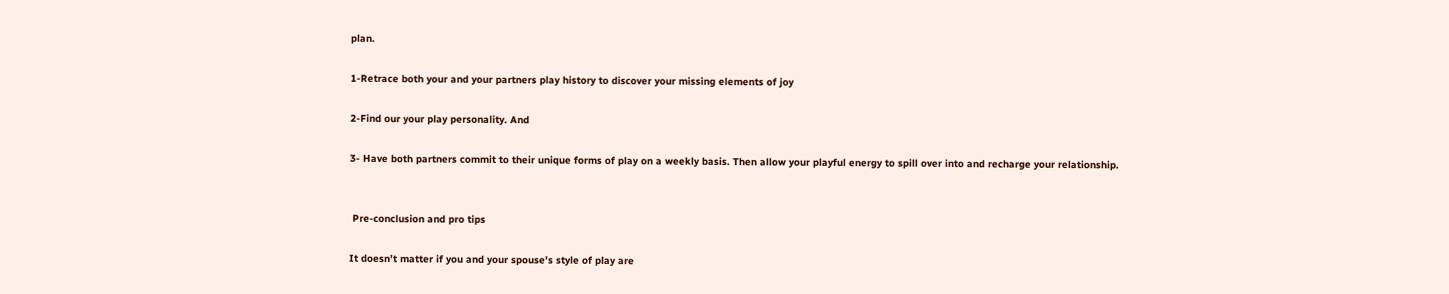plan.

1-Retrace both your and your partners play history to discover your missing elements of joy

2-Find our your play personality. And

3- Have both partners commit to their unique forms of play on a weekly basis. Then allow your playful energy to spill over into and recharge your relationship.


 Pre-conclusion and pro tips

It doesn’t matter if you and your spouse’s style of play are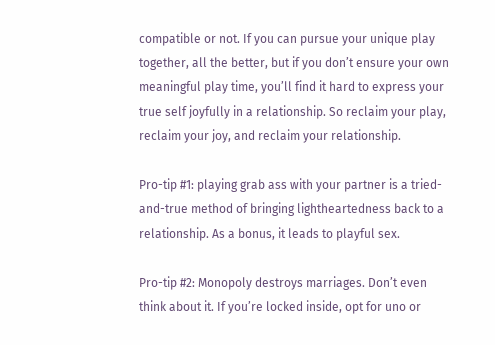compatible or not. If you can pursue your unique play together, all the better, but if you don’t ensure your own meaningful play time, you’ll find it hard to express your true self joyfully in a relationship. So reclaim your play, reclaim your joy, and reclaim your relationship.

Pro-tip #1: playing grab ass with your partner is a tried-and-true method of bringing lightheartedness back to a relationship. As a bonus, it leads to playful sex.

Pro-tip #2: Monopoly destroys marriages. Don’t even think about it. If you’re locked inside, opt for uno or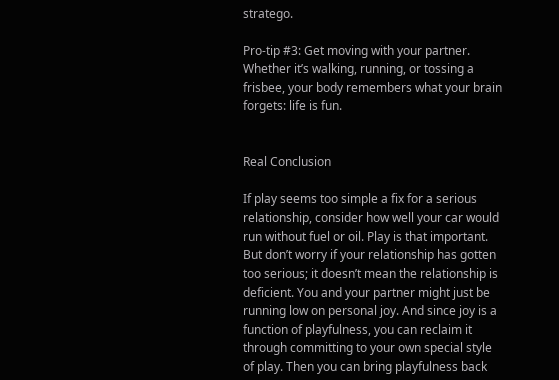stratego.

Pro-tip #3: Get moving with your partner. Whether it’s walking, running, or tossing a frisbee, your body remembers what your brain forgets: life is fun.


Real Conclusion

If play seems too simple a fix for a serious relationship, consider how well your car would run without fuel or oil. Play is that important. But don’t worry if your relationship has gotten too serious; it doesn’t mean the relationship is deficient. You and your partner might just be running low on personal joy. And since joy is a function of playfulness, you can reclaim it through committing to your own special style of play. Then you can bring playfulness back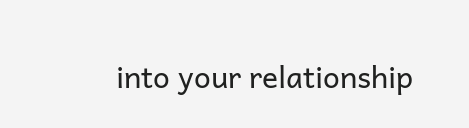into your relationship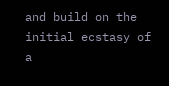and build on the initial ecstasy of a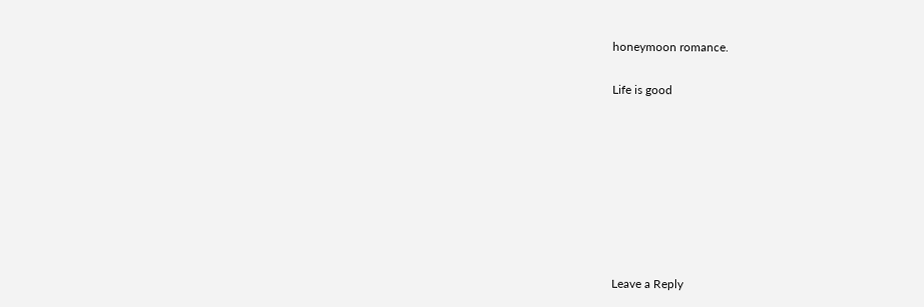honeymoon romance.

Life is good








Leave a Reply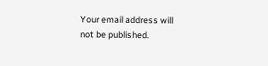Your email address will not be published.